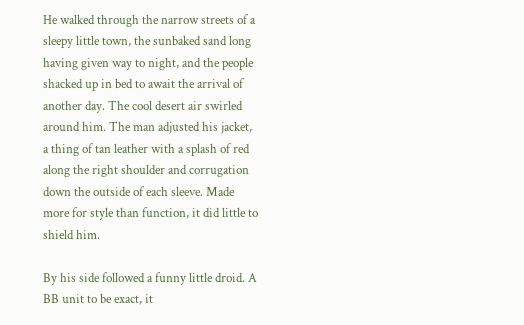He walked through the narrow streets of a sleepy little town, the sunbaked sand long having given way to night, and the people shacked up in bed to await the arrival of another day. The cool desert air swirled around him. The man adjusted his jacket, a thing of tan leather with a splash of red along the right shoulder and corrugation down the outside of each sleeve. Made more for style than function, it did little to shield him.

By his side followed a funny little droid. A BB unit to be exact, it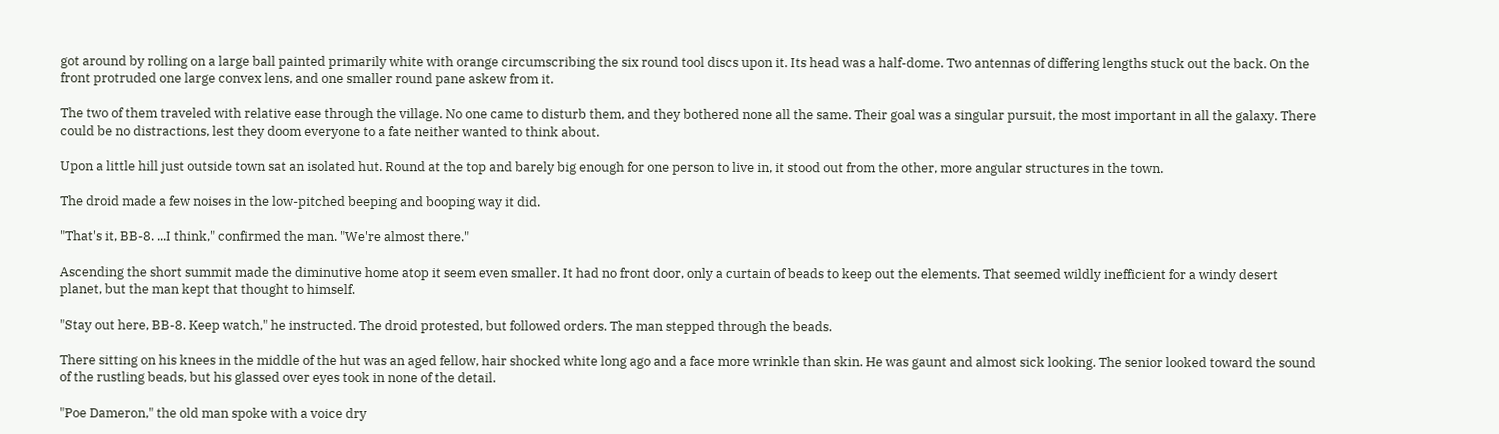got around by rolling on a large ball painted primarily white with orange circumscribing the six round tool discs upon it. Its head was a half-dome. Two antennas of differing lengths stuck out the back. On the front protruded one large convex lens, and one smaller round pane askew from it.

The two of them traveled with relative ease through the village. No one came to disturb them, and they bothered none all the same. Their goal was a singular pursuit, the most important in all the galaxy. There could be no distractions, lest they doom everyone to a fate neither wanted to think about.

Upon a little hill just outside town sat an isolated hut. Round at the top and barely big enough for one person to live in, it stood out from the other, more angular structures in the town.

The droid made a few noises in the low-pitched beeping and booping way it did.

"That's it, BB-8. ...I think," confirmed the man. "We're almost there."

Ascending the short summit made the diminutive home atop it seem even smaller. It had no front door, only a curtain of beads to keep out the elements. That seemed wildly inefficient for a windy desert planet, but the man kept that thought to himself.

"Stay out here, BB-8. Keep watch," he instructed. The droid protested, but followed orders. The man stepped through the beads.

There sitting on his knees in the middle of the hut was an aged fellow, hair shocked white long ago and a face more wrinkle than skin. He was gaunt and almost sick looking. The senior looked toward the sound of the rustling beads, but his glassed over eyes took in none of the detail.

"Poe Dameron," the old man spoke with a voice dry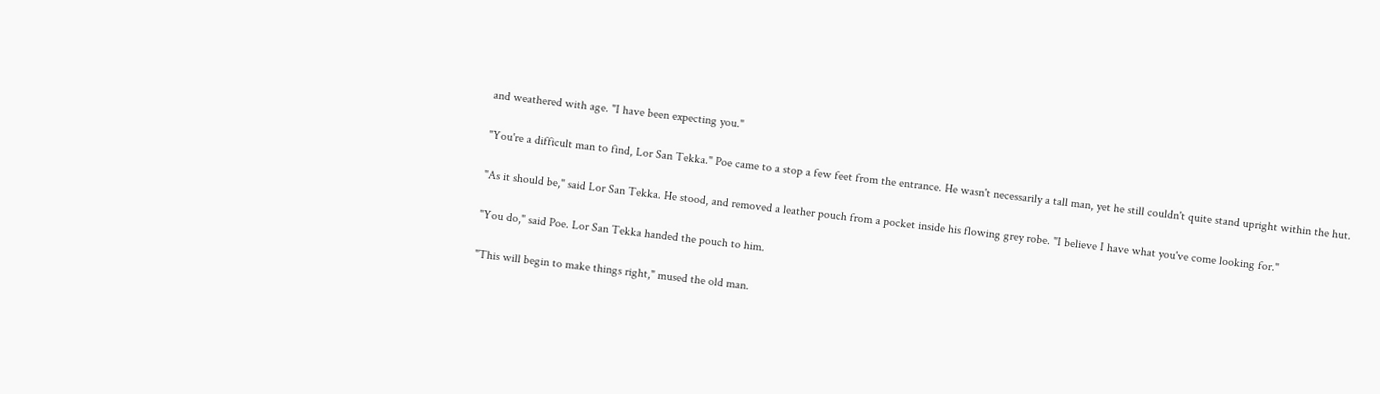and weathered with age. "I have been expecting you."

"You're a difficult man to find, Lor San Tekka." Poe came to a stop a few feet from the entrance. He wasn't necessarily a tall man, yet he still couldn't quite stand upright within the hut.

"As it should be," said Lor San Tekka. He stood, and removed a leather pouch from a pocket inside his flowing grey robe. "I believe I have what you've come looking for."

"You do," said Poe. Lor San Tekka handed the pouch to him.

"This will begin to make things right," mused the old man.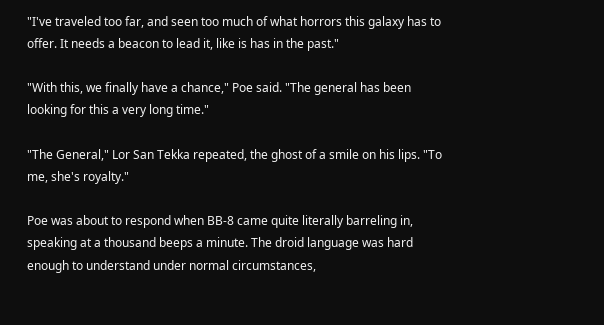"I've traveled too far, and seen too much of what horrors this galaxy has to offer. It needs a beacon to lead it, like is has in the past."

"With this, we finally have a chance," Poe said. "The general has been looking for this a very long time."

"The General," Lor San Tekka repeated, the ghost of a smile on his lips. "To me, she's royalty."

Poe was about to respond when BB-8 came quite literally barreling in, speaking at a thousand beeps a minute. The droid language was hard enough to understand under normal circumstances,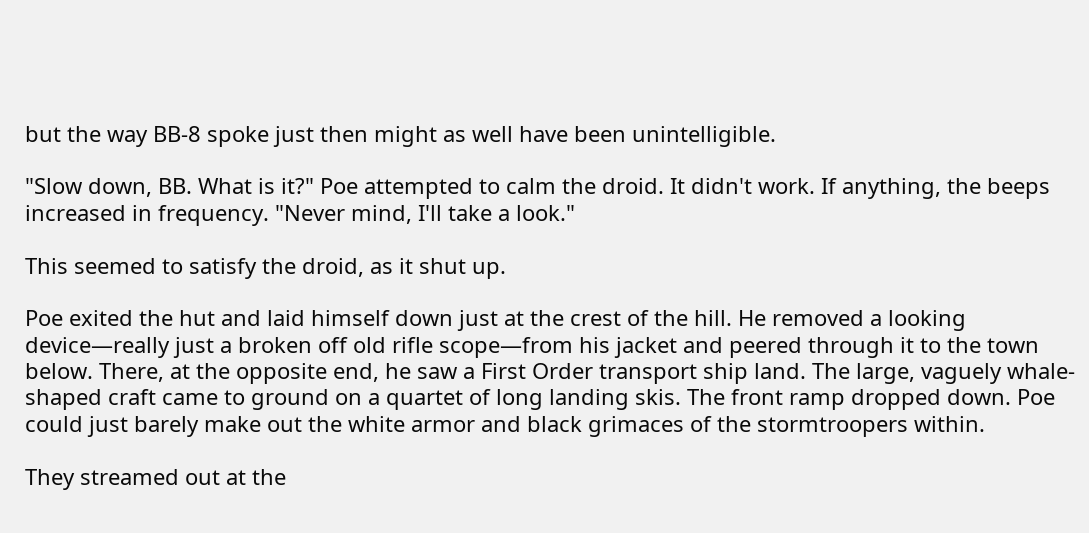but the way BB-8 spoke just then might as well have been unintelligible.

"Slow down, BB. What is it?" Poe attempted to calm the droid. It didn't work. If anything, the beeps increased in frequency. "Never mind, I'll take a look."

This seemed to satisfy the droid, as it shut up.

Poe exited the hut and laid himself down just at the crest of the hill. He removed a looking device—really just a broken off old rifle scope—from his jacket and peered through it to the town below. There, at the opposite end, he saw a First Order transport ship land. The large, vaguely whale-shaped craft came to ground on a quartet of long landing skis. The front ramp dropped down. Poe could just barely make out the white armor and black grimaces of the stormtroopers within.

They streamed out at the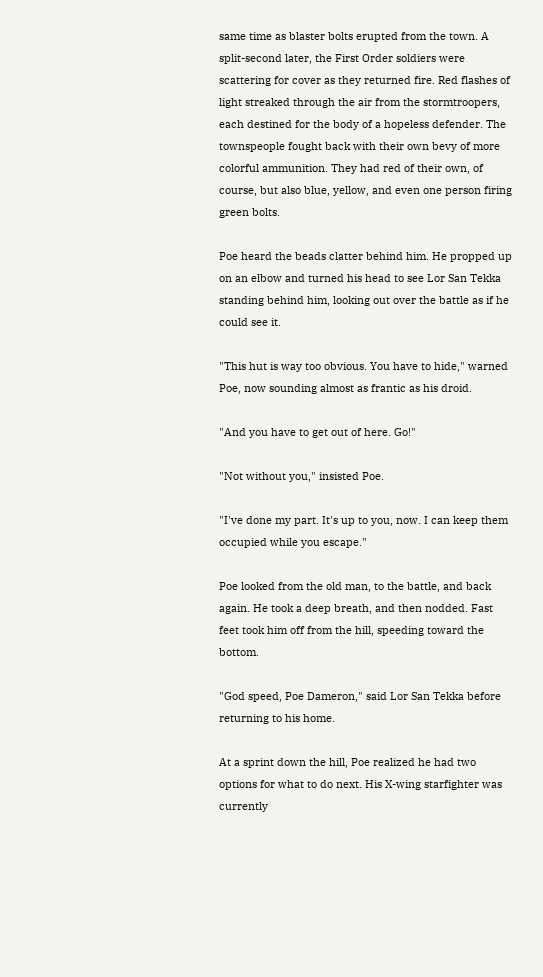same time as blaster bolts erupted from the town. A split-second later, the First Order soldiers were scattering for cover as they returned fire. Red flashes of light streaked through the air from the stormtroopers, each destined for the body of a hopeless defender. The townspeople fought back with their own bevy of more colorful ammunition. They had red of their own, of course, but also blue, yellow, and even one person firing green bolts.

Poe heard the beads clatter behind him. He propped up on an elbow and turned his head to see Lor San Tekka standing behind him, looking out over the battle as if he could see it.

"This hut is way too obvious. You have to hide," warned Poe, now sounding almost as frantic as his droid.

"And you have to get out of here. Go!"

"Not without you," insisted Poe.

"I've done my part. It's up to you, now. I can keep them occupied while you escape."

Poe looked from the old man, to the battle, and back again. He took a deep breath, and then nodded. Fast feet took him off from the hill, speeding toward the bottom.

"God speed, Poe Dameron," said Lor San Tekka before returning to his home.

At a sprint down the hill, Poe realized he had two options for what to do next. His X-wing starfighter was currently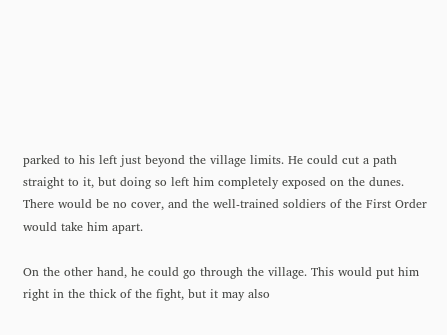parked to his left just beyond the village limits. He could cut a path straight to it, but doing so left him completely exposed on the dunes. There would be no cover, and the well-trained soldiers of the First Order would take him apart.

On the other hand, he could go through the village. This would put him right in the thick of the fight, but it may also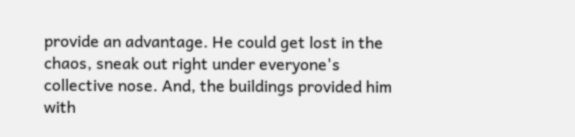provide an advantage. He could get lost in the chaos, sneak out right under everyone's collective nose. And, the buildings provided him with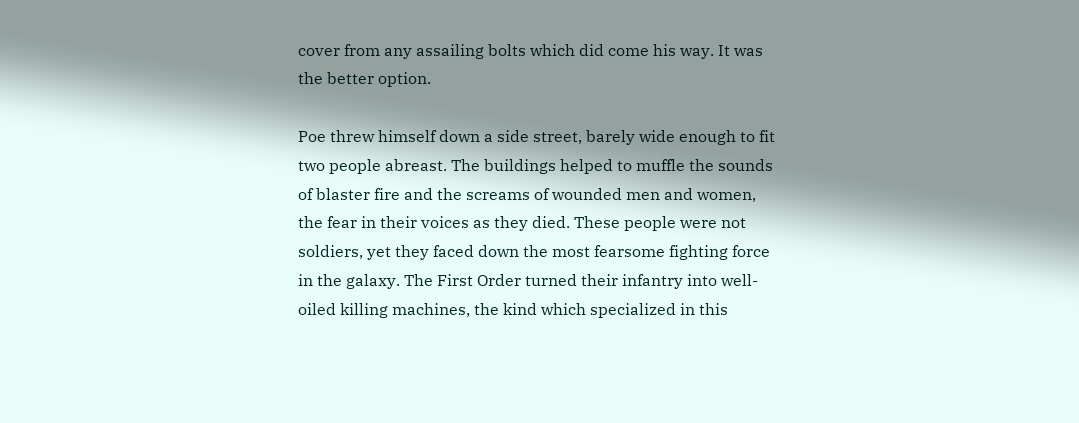cover from any assailing bolts which did come his way. It was the better option.

Poe threw himself down a side street, barely wide enough to fit two people abreast. The buildings helped to muffle the sounds of blaster fire and the screams of wounded men and women, the fear in their voices as they died. These people were not soldiers, yet they faced down the most fearsome fighting force in the galaxy. The First Order turned their infantry into well-oiled killing machines, the kind which specialized in this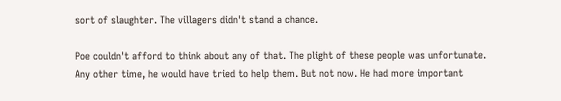sort of slaughter. The villagers didn't stand a chance.

Poe couldn't afford to think about any of that. The plight of these people was unfortunate. Any other time, he would have tried to help them. But not now. He had more important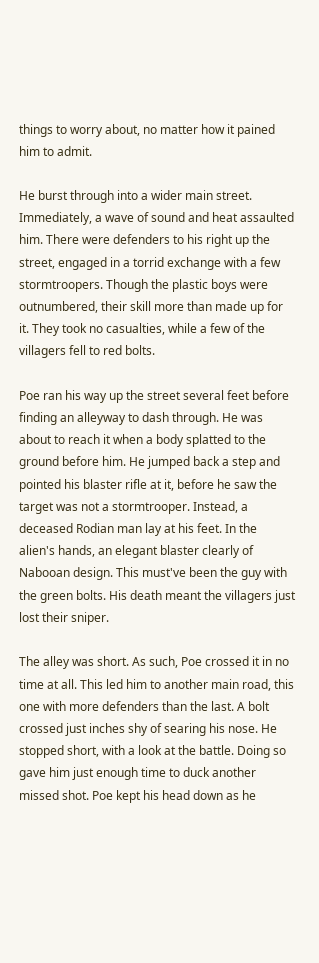things to worry about, no matter how it pained him to admit.

He burst through into a wider main street. Immediately, a wave of sound and heat assaulted him. There were defenders to his right up the street, engaged in a torrid exchange with a few stormtroopers. Though the plastic boys were outnumbered, their skill more than made up for it. They took no casualties, while a few of the villagers fell to red bolts.

Poe ran his way up the street several feet before finding an alleyway to dash through. He was about to reach it when a body splatted to the ground before him. He jumped back a step and pointed his blaster rifle at it, before he saw the target was not a stormtrooper. Instead, a deceased Rodian man lay at his feet. In the alien's hands, an elegant blaster clearly of Nabooan design. This must've been the guy with the green bolts. His death meant the villagers just lost their sniper.

The alley was short. As such, Poe crossed it in no time at all. This led him to another main road, this one with more defenders than the last. A bolt crossed just inches shy of searing his nose. He stopped short, with a look at the battle. Doing so gave him just enough time to duck another missed shot. Poe kept his head down as he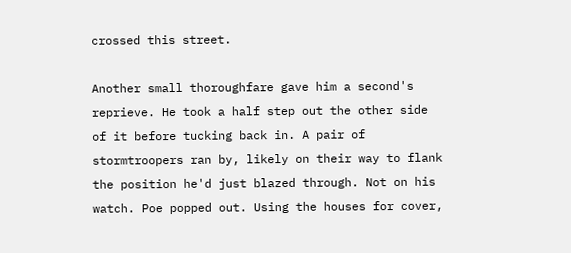crossed this street.

Another small thoroughfare gave him a second's reprieve. He took a half step out the other side of it before tucking back in. A pair of stormtroopers ran by, likely on their way to flank the position he'd just blazed through. Not on his watch. Poe popped out. Using the houses for cover,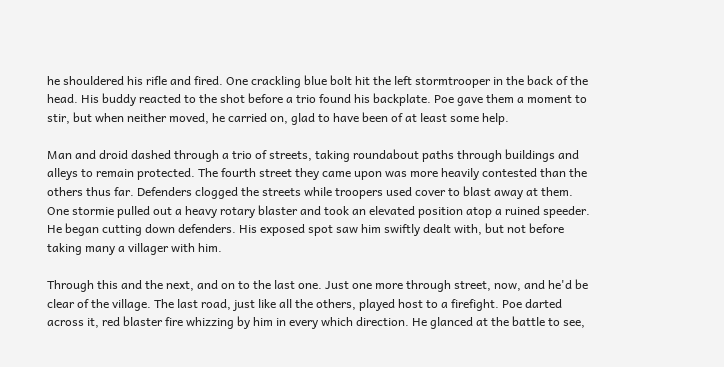he shouldered his rifle and fired. One crackling blue bolt hit the left stormtrooper in the back of the head. His buddy reacted to the shot before a trio found his backplate. Poe gave them a moment to stir, but when neither moved, he carried on, glad to have been of at least some help.

Man and droid dashed through a trio of streets, taking roundabout paths through buildings and alleys to remain protected. The fourth street they came upon was more heavily contested than the others thus far. Defenders clogged the streets while troopers used cover to blast away at them. One stormie pulled out a heavy rotary blaster and took an elevated position atop a ruined speeder. He began cutting down defenders. His exposed spot saw him swiftly dealt with, but not before taking many a villager with him.

Through this and the next, and on to the last one. Just one more through street, now, and he'd be clear of the village. The last road, just like all the others, played host to a firefight. Poe darted across it, red blaster fire whizzing by him in every which direction. He glanced at the battle to see,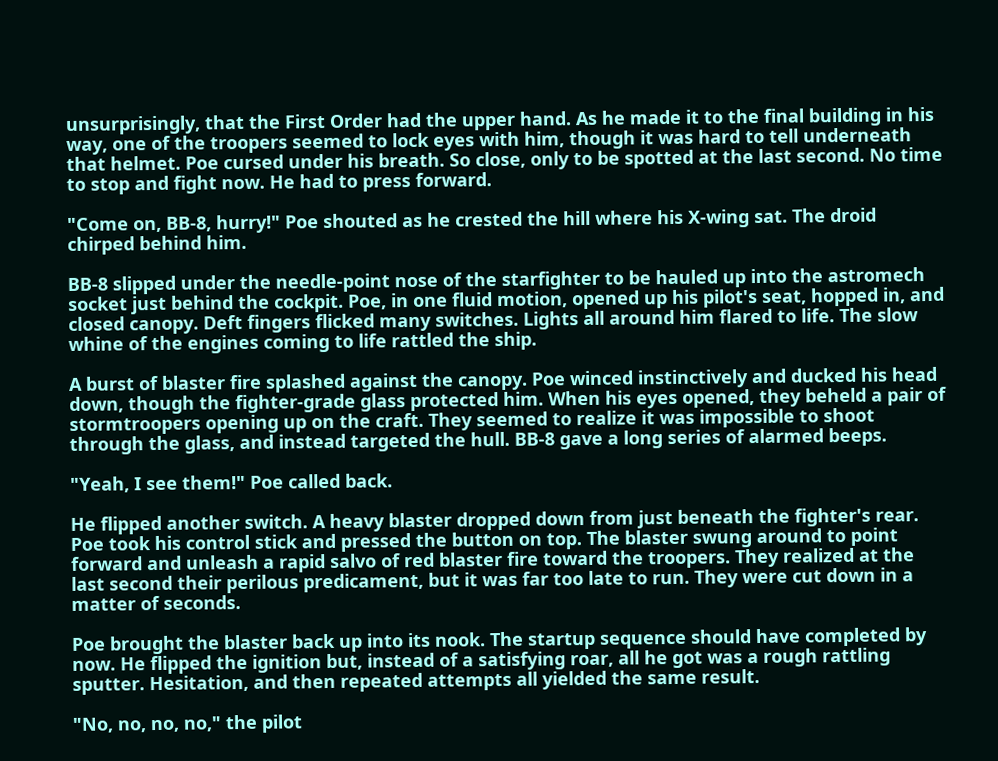unsurprisingly, that the First Order had the upper hand. As he made it to the final building in his way, one of the troopers seemed to lock eyes with him, though it was hard to tell underneath that helmet. Poe cursed under his breath. So close, only to be spotted at the last second. No time to stop and fight now. He had to press forward.

"Come on, BB-8, hurry!" Poe shouted as he crested the hill where his X-wing sat. The droid chirped behind him.

BB-8 slipped under the needle-point nose of the starfighter to be hauled up into the astromech socket just behind the cockpit. Poe, in one fluid motion, opened up his pilot's seat, hopped in, and closed canopy. Deft fingers flicked many switches. Lights all around him flared to life. The slow whine of the engines coming to life rattled the ship.

A burst of blaster fire splashed against the canopy. Poe winced instinctively and ducked his head down, though the fighter-grade glass protected him. When his eyes opened, they beheld a pair of stormtroopers opening up on the craft. They seemed to realize it was impossible to shoot through the glass, and instead targeted the hull. BB-8 gave a long series of alarmed beeps.

"Yeah, I see them!" Poe called back.

He flipped another switch. A heavy blaster dropped down from just beneath the fighter's rear. Poe took his control stick and pressed the button on top. The blaster swung around to point forward and unleash a rapid salvo of red blaster fire toward the troopers. They realized at the last second their perilous predicament, but it was far too late to run. They were cut down in a matter of seconds.

Poe brought the blaster back up into its nook. The startup sequence should have completed by now. He flipped the ignition but, instead of a satisfying roar, all he got was a rough rattling sputter. Hesitation, and then repeated attempts all yielded the same result.

"No, no, no, no," the pilot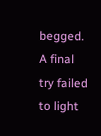begged. A final try failed to light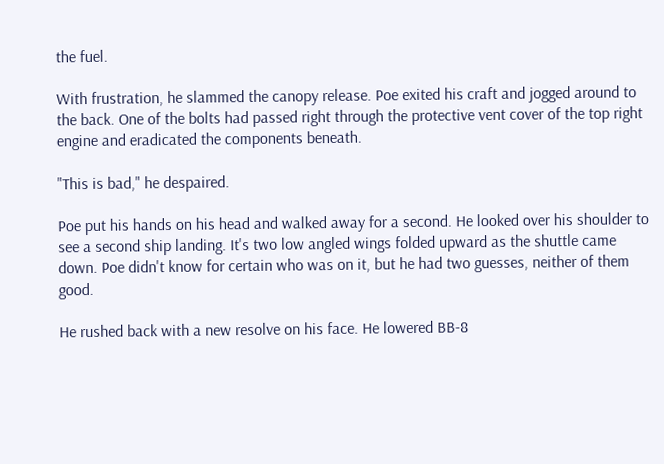the fuel.

With frustration, he slammed the canopy release. Poe exited his craft and jogged around to the back. One of the bolts had passed right through the protective vent cover of the top right engine and eradicated the components beneath.

"This is bad," he despaired.

Poe put his hands on his head and walked away for a second. He looked over his shoulder to see a second ship landing. It's two low angled wings folded upward as the shuttle came down. Poe didn't know for certain who was on it, but he had two guesses, neither of them good.

He rushed back with a new resolve on his face. He lowered BB-8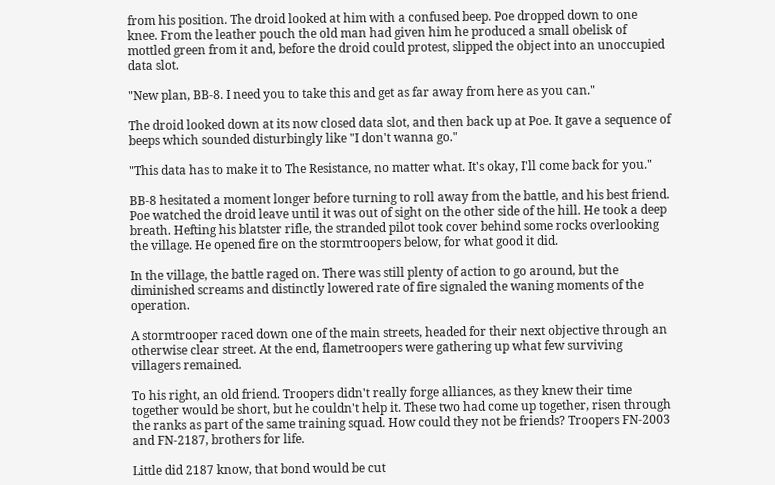from his position. The droid looked at him with a confused beep. Poe dropped down to one knee. From the leather pouch the old man had given him he produced a small obelisk of mottled green from it and, before the droid could protest, slipped the object into an unoccupied data slot.

"New plan, BB-8. I need you to take this and get as far away from here as you can."

The droid looked down at its now closed data slot, and then back up at Poe. It gave a sequence of beeps which sounded disturbingly like "I don't wanna go."

"This data has to make it to The Resistance, no matter what. It's okay, I'll come back for you."

BB-8 hesitated a moment longer before turning to roll away from the battle, and his best friend. Poe watched the droid leave until it was out of sight on the other side of the hill. He took a deep breath. Hefting his blatster rifle, the stranded pilot took cover behind some rocks overlooking the village. He opened fire on the stormtroopers below, for what good it did.

In the village, the battle raged on. There was still plenty of action to go around, but the diminished screams and distinctly lowered rate of fire signaled the waning moments of the operation.

A stormtrooper raced down one of the main streets, headed for their next objective through an otherwise clear street. At the end, flametroopers were gathering up what few surviving villagers remained.

To his right, an old friend. Troopers didn't really forge alliances, as they knew their time together would be short, but he couldn't help it. These two had come up together, risen through the ranks as part of the same training squad. How could they not be friends? Troopers FN-2003 and FN-2187, brothers for life.

Little did 2187 know, that bond would be cut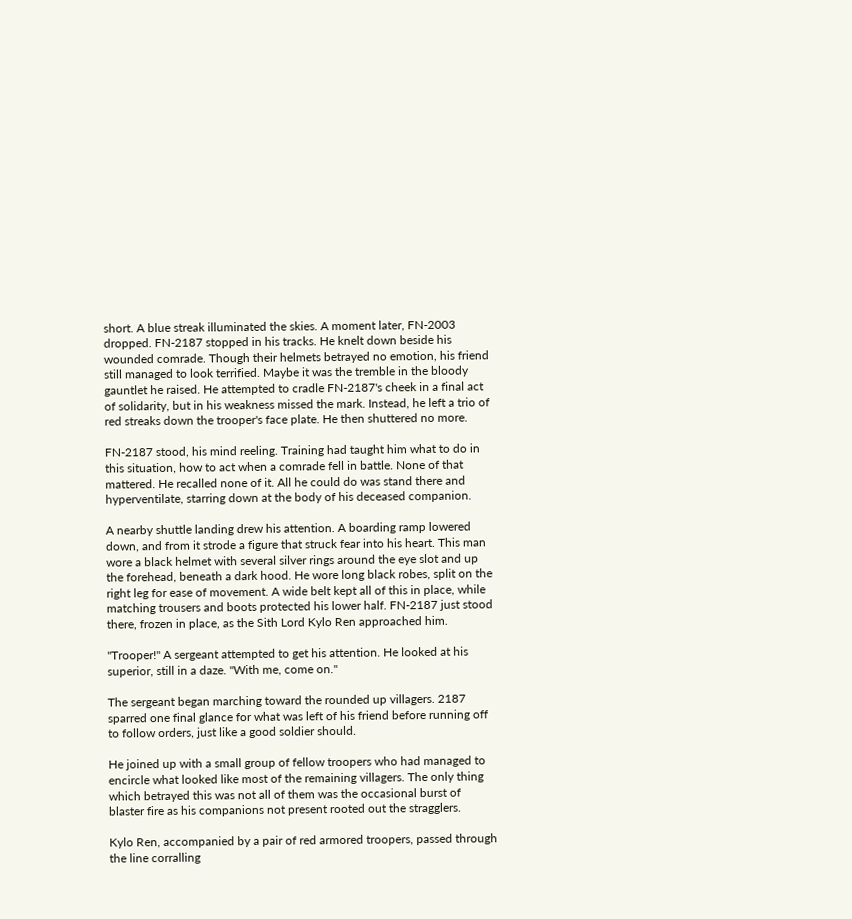short. A blue streak illuminated the skies. A moment later, FN-2003 dropped. FN-2187 stopped in his tracks. He knelt down beside his wounded comrade. Though their helmets betrayed no emotion, his friend still managed to look terrified. Maybe it was the tremble in the bloody gauntlet he raised. He attempted to cradle FN-2187's cheek in a final act of solidarity, but in his weakness missed the mark. Instead, he left a trio of red streaks down the trooper's face plate. He then shuttered no more.

FN-2187 stood, his mind reeling. Training had taught him what to do in this situation, how to act when a comrade fell in battle. None of that mattered. He recalled none of it. All he could do was stand there and hyperventilate, starring down at the body of his deceased companion.

A nearby shuttle landing drew his attention. A boarding ramp lowered down, and from it strode a figure that struck fear into his heart. This man wore a black helmet with several silver rings around the eye slot and up the forehead, beneath a dark hood. He wore long black robes, split on the right leg for ease of movement. A wide belt kept all of this in place, while matching trousers and boots protected his lower half. FN-2187 just stood there, frozen in place, as the Sith Lord Kylo Ren approached him.

"Trooper!" A sergeant attempted to get his attention. He looked at his superior, still in a daze. "With me, come on."

The sergeant began marching toward the rounded up villagers. 2187 sparred one final glance for what was left of his friend before running off to follow orders, just like a good soldier should.

He joined up with a small group of fellow troopers who had managed to encircle what looked like most of the remaining villagers. The only thing which betrayed this was not all of them was the occasional burst of blaster fire as his companions not present rooted out the stragglers.

Kylo Ren, accompanied by a pair of red armored troopers, passed through the line corralling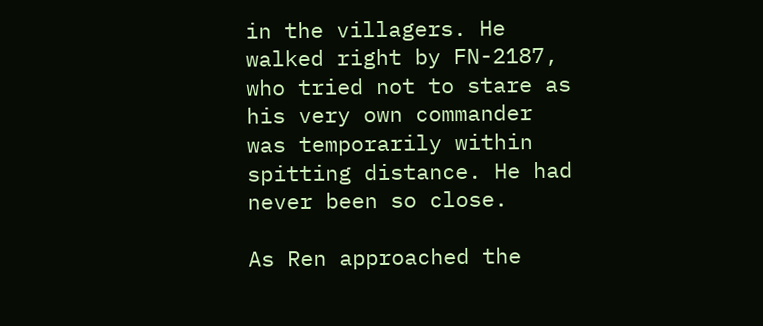in the villagers. He walked right by FN-2187, who tried not to stare as his very own commander was temporarily within spitting distance. He had never been so close.

As Ren approached the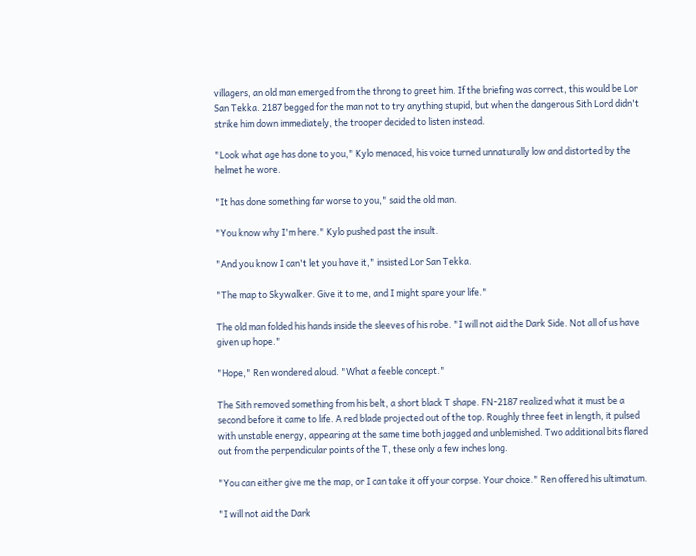villagers, an old man emerged from the throng to greet him. If the briefing was correct, this would be Lor San Tekka. 2187 begged for the man not to try anything stupid, but when the dangerous Sith Lord didn't strike him down immediately, the trooper decided to listen instead.

"Look what age has done to you," Kylo menaced, his voice turned unnaturally low and distorted by the helmet he wore.

"It has done something far worse to you," said the old man.

"You know why I'm here." Kylo pushed past the insult.

"And you know I can't let you have it," insisted Lor San Tekka.

"The map to Skywalker. Give it to me, and I might spare your life."

The old man folded his hands inside the sleeves of his robe. "I will not aid the Dark Side. Not all of us have given up hope."

"Hope," Ren wondered aloud. "What a feeble concept."

The Sith removed something from his belt, a short black T shape. FN-2187 realized what it must be a second before it came to life. A red blade projected out of the top. Roughly three feet in length, it pulsed with unstable energy, appearing at the same time both jagged and unblemished. Two additional bits flared out from the perpendicular points of the T, these only a few inches long.

"You can either give me the map, or I can take it off your corpse. Your choice." Ren offered his ultimatum.

"I will not aid the Dark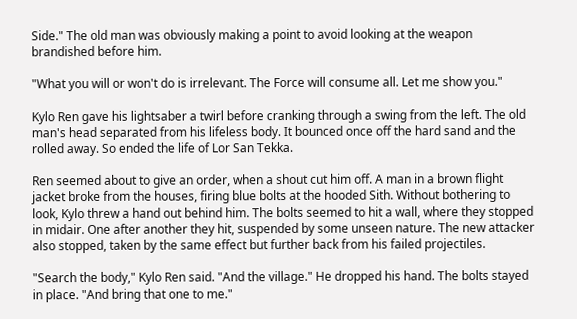Side." The old man was obviously making a point to avoid looking at the weapon brandished before him.

"What you will or won't do is irrelevant. The Force will consume all. Let me show you."

Kylo Ren gave his lightsaber a twirl before cranking through a swing from the left. The old man's head separated from his lifeless body. It bounced once off the hard sand and the rolled away. So ended the life of Lor San Tekka.

Ren seemed about to give an order, when a shout cut him off. A man in a brown flight jacket broke from the houses, firing blue bolts at the hooded Sith. Without bothering to look, Kylo threw a hand out behind him. The bolts seemed to hit a wall, where they stopped in midair. One after another they hit, suspended by some unseen nature. The new attacker also stopped, taken by the same effect but further back from his failed projectiles.

"Search the body," Kylo Ren said. "And the village." He dropped his hand. The bolts stayed in place. "And bring that one to me."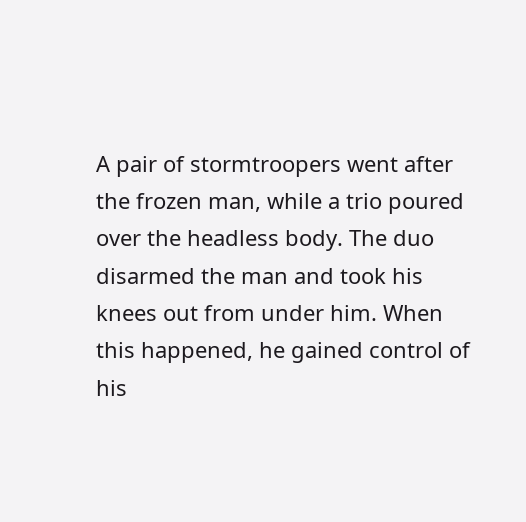A pair of stormtroopers went after the frozen man, while a trio poured over the headless body. The duo disarmed the man and took his knees out from under him. When this happened, he gained control of his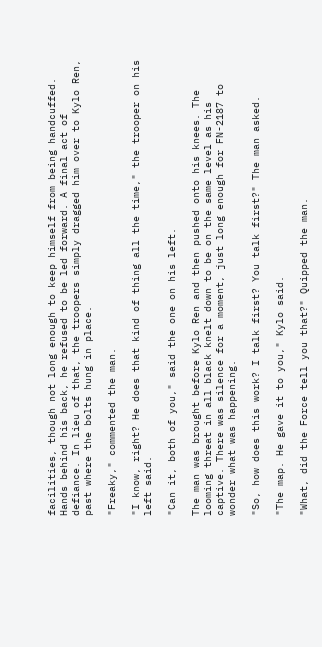facilities, though not long enough to keep himself from being handcuffed. Hands behind his back, he refused to be led forward. A final act of defiance. In lieu of that, the troopers simply dragged him over to Kylo Ren, past where the bolts hung in place.

"Freaky," commented the man.

"I know, right? He does that kind of thing all the time," the trooper on his left said.

"Can it, both of you," said the one on his left.

The man was brought before Kylo Ren and then pushed onto his knees. The looming threat in all black knelt down to be on the same level as his captive. There was silence for a moment, just long enough for FN-2187 to wonder what was happening.

"So, how does this work? I talk first? You talk first?" The man asked.

"The map. He gave it to you," Kylo said.

"What, did the Force tell you that?" Quipped the man.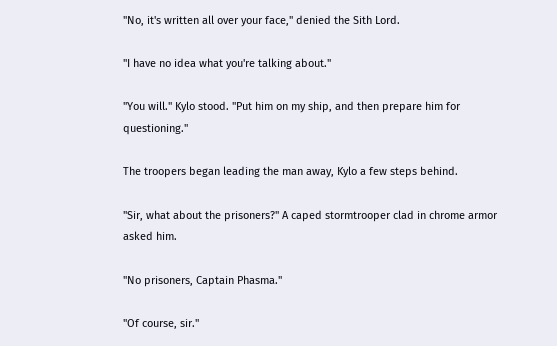"No, it's written all over your face," denied the Sith Lord.

"I have no idea what you're talking about."

"You will." Kylo stood. "Put him on my ship, and then prepare him for questioning."

The troopers began leading the man away, Kylo a few steps behind.

"Sir, what about the prisoners?" A caped stormtrooper clad in chrome armor asked him.

"No prisoners, Captain Phasma."

"Of course, sir."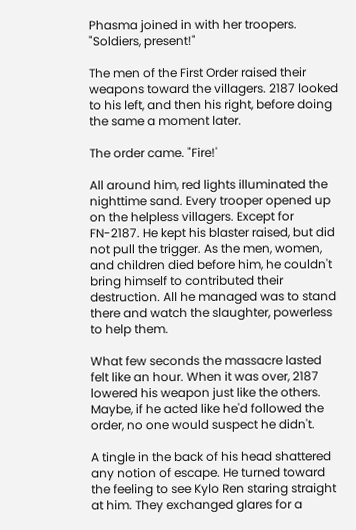Phasma joined in with her troopers. "Soldiers, present!"

The men of the First Order raised their weapons toward the villagers. 2187 looked to his left, and then his right, before doing the same a moment later.

The order came. "Fire!'

All around him, red lights illuminated the nighttime sand. Every trooper opened up on the helpless villagers. Except for FN-2187. He kept his blaster raised, but did not pull the trigger. As the men, women, and children died before him, he couldn't bring himself to contributed their destruction. All he managed was to stand there and watch the slaughter, powerless to help them.

What few seconds the massacre lasted felt like an hour. When it was over, 2187 lowered his weapon just like the others. Maybe, if he acted like he'd followed the order, no one would suspect he didn't.

A tingle in the back of his head shattered any notion of escape. He turned toward the feeling to see Kylo Ren staring straight at him. They exchanged glares for a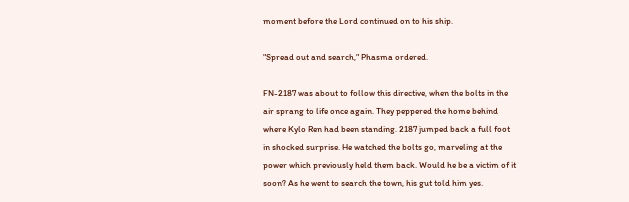moment before the Lord continued on to his ship.

"Spread out and search," Phasma ordered.

FN-2187 was about to follow this directive, when the bolts in the air sprang to life once again. They peppered the home behind where Kylo Ren had been standing. 2187 jumped back a full foot in shocked surprise. He watched the bolts go, marveling at the power which previously held them back. Would he be a victim of it soon? As he went to search the town, his gut told him yes.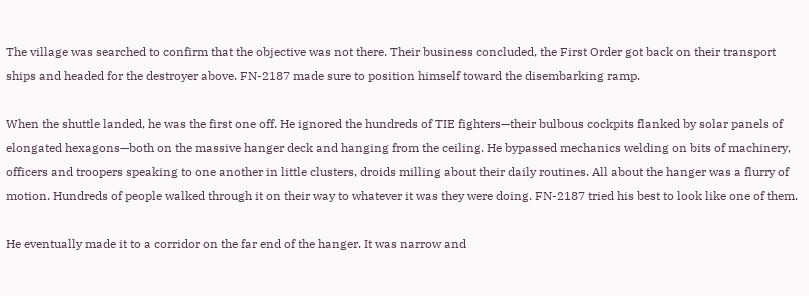The village was searched to confirm that the objective was not there. Their business concluded, the First Order got back on their transport ships and headed for the destroyer above. FN-2187 made sure to position himself toward the disembarking ramp.

When the shuttle landed, he was the first one off. He ignored the hundreds of TIE fighters—their bulbous cockpits flanked by solar panels of elongated hexagons—both on the massive hanger deck and hanging from the ceiling. He bypassed mechanics welding on bits of machinery, officers and troopers speaking to one another in little clusters, droids milling about their daily routines. All about the hanger was a flurry of motion. Hundreds of people walked through it on their way to whatever it was they were doing. FN-2187 tried his best to look like one of them.

He eventually made it to a corridor on the far end of the hanger. It was narrow and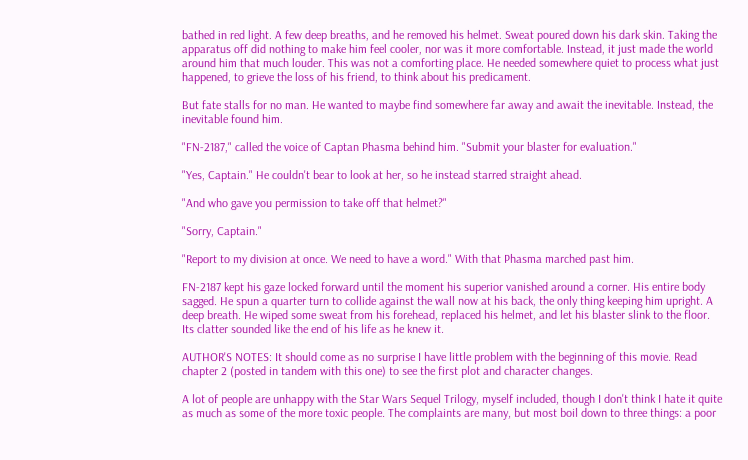bathed in red light. A few deep breaths, and he removed his helmet. Sweat poured down his dark skin. Taking the apparatus off did nothing to make him feel cooler, nor was it more comfortable. Instead, it just made the world around him that much louder. This was not a comforting place. He needed somewhere quiet to process what just happened, to grieve the loss of his friend, to think about his predicament.

But fate stalls for no man. He wanted to maybe find somewhere far away and await the inevitable. Instead, the inevitable found him.

"FN-2187," called the voice of Captan Phasma behind him. "Submit your blaster for evaluation."

"Yes, Captain." He couldn't bear to look at her, so he instead starred straight ahead.

"And who gave you permission to take off that helmet?"

"Sorry, Captain."

"Report to my division at once. We need to have a word." With that Phasma marched past him.

FN-2187 kept his gaze locked forward until the moment his superior vanished around a corner. His entire body sagged. He spun a quarter turn to collide against the wall now at his back, the only thing keeping him upright. A deep breath. He wiped some sweat from his forehead, replaced his helmet, and let his blaster slink to the floor. Its clatter sounded like the end of his life as he knew it.

AUTHOR'S NOTES: It should come as no surprise I have little problem with the beginning of this movie. Read chapter 2 (posted in tandem with this one) to see the first plot and character changes.

A lot of people are unhappy with the Star Wars Sequel Trilogy, myself included, though I don't think I hate it quite as much as some of the more toxic people. The complaints are many, but most boil down to three things: a poor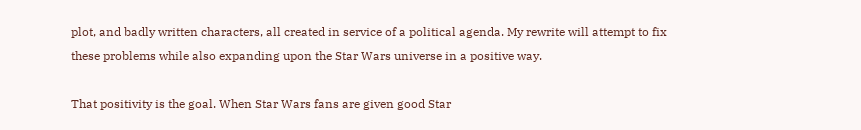plot, and badly written characters, all created in service of a political agenda. My rewrite will attempt to fix these problems while also expanding upon the Star Wars universe in a positive way.

That positivity is the goal. When Star Wars fans are given good Star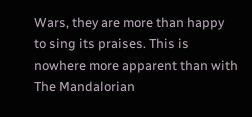Wars, they are more than happy to sing its praises. This is nowhere more apparent than with The Mandalorian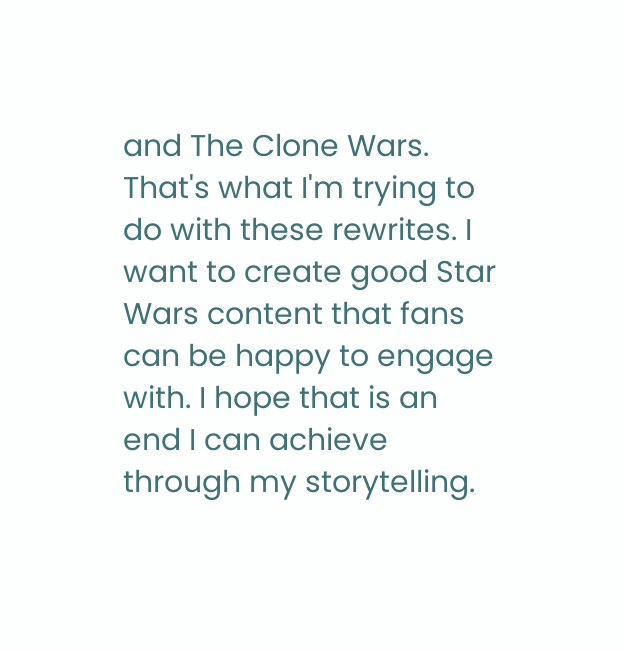and The Clone Wars. That's what I'm trying to do with these rewrites. I want to create good Star Wars content that fans can be happy to engage with. I hope that is an end I can achieve through my storytelling.